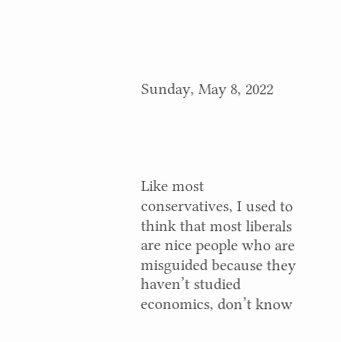Sunday, May 8, 2022




Like most conservatives, I used to think that most liberals are nice people who are misguided because they haven’t studied economics, don’t know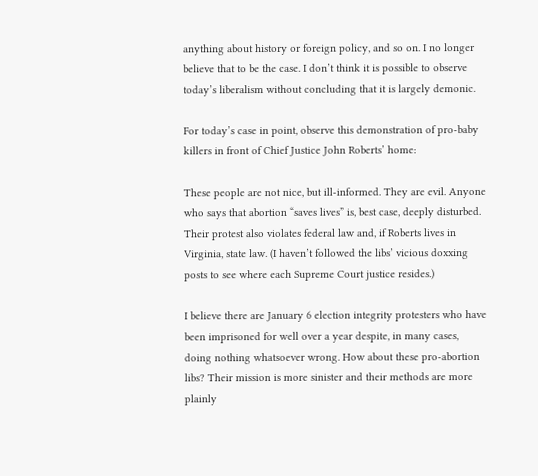anything about history or foreign policy, and so on. I no longer believe that to be the case. I don’t think it is possible to observe today’s liberalism without concluding that it is largely demonic.

For today’s case in point, observe this demonstration of pro-baby killers in front of Chief Justice John Roberts’ home:

These people are not nice, but ill-informed. They are evil. Anyone who says that abortion “saves lives” is, best case, deeply disturbed. Their protest also violates federal law and, if Roberts lives in Virginia, state law. (I haven’t followed the libs’ vicious doxxing posts to see where each Supreme Court justice resides.)

I believe there are January 6 election integrity protesters who have been imprisoned for well over a year despite, in many cases, doing nothing whatsoever wrong. How about these pro-abortion libs? Their mission is more sinister and their methods are more plainly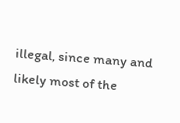illegal, since many and likely most of the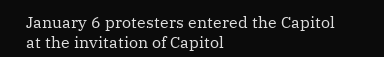January 6 protesters entered the Capitol at the invitation of Capitol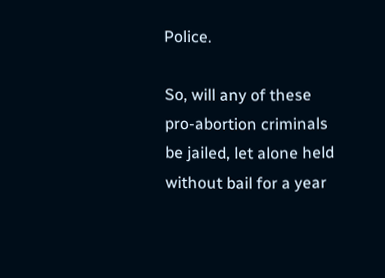Police.

So, will any of these pro-abortion criminals be jailed, let alone held without bail for a year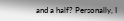and a half? Personally, I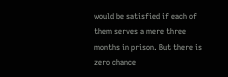would be satisfied if each of them serves a mere three months in prison. But there is zero chance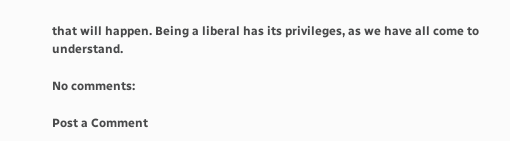that will happen. Being a liberal has its privileges, as we have all come to understand.

No comments:

Post a Comment